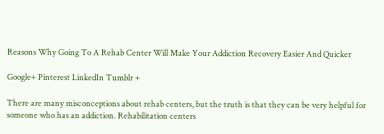Reasons Why Going To A Rehab Center Will Make Your Addiction Recovery Easier And Quicker

Google+ Pinterest LinkedIn Tumblr +

There are many misconceptions about rehab centers, but the truth is that they can be very helpful for someone who has an addiction. Rehabilitation centers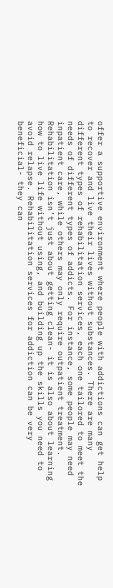offer a supportive environment where people with addictions can get help to recover and live their lives without substances. There are many different types of rehabilitation services, each one tailored to meet the needs of different types of addicts. For instance, some people may need inpatient care, while others may only require outpatient treatment. Rehabilitation isn’t just about getting clean- it is also about learning how to live life without using, and building up the skills you need to avoid relapse. Rehabilitation services for addiction can be very beneficial- they can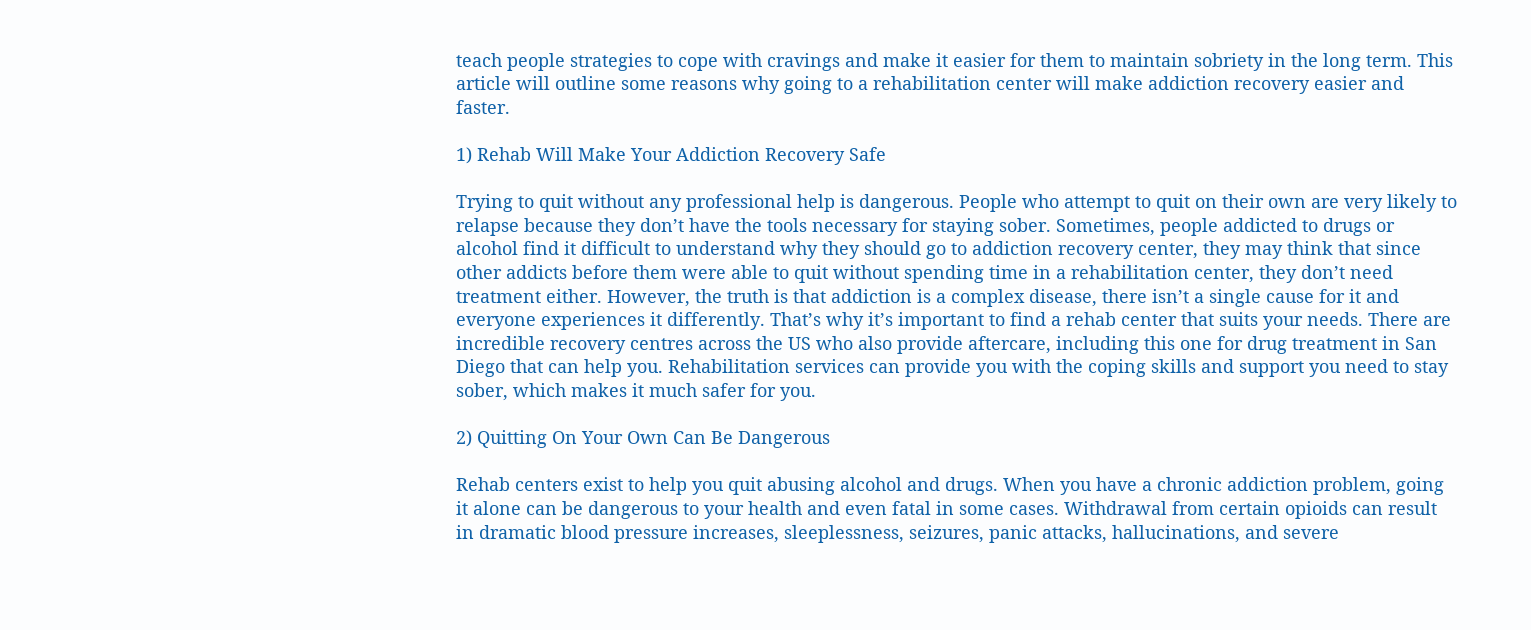teach people strategies to cope with cravings and make it easier for them to maintain sobriety in the long term. This article will outline some reasons why going to a rehabilitation center will make addiction recovery easier and faster.

1) Rehab Will Make Your Addiction Recovery Safe

Trying to quit without any professional help is dangerous. People who attempt to quit on their own are very likely to relapse because they don’t have the tools necessary for staying sober. Sometimes, people addicted to drugs or alcohol find it difficult to understand why they should go to addiction recovery center, they may think that since other addicts before them were able to quit without spending time in a rehabilitation center, they don’t need treatment either. However, the truth is that addiction is a complex disease, there isn’t a single cause for it and everyone experiences it differently. That’s why it’s important to find a rehab center that suits your needs. There are incredible recovery centres across the US who also provide aftercare, including this one for drug treatment in San Diego that can help you. Rehabilitation services can provide you with the coping skills and support you need to stay sober, which makes it much safer for you.

2) Quitting On Your Own Can Be Dangerous

Rehab centers exist to help you quit abusing alcohol and drugs. When you have a chronic addiction problem, going it alone can be dangerous to your health and even fatal in some cases. Withdrawal from certain opioids can result in dramatic blood pressure increases, sleeplessness, seizures, panic attacks, hallucinations, and severe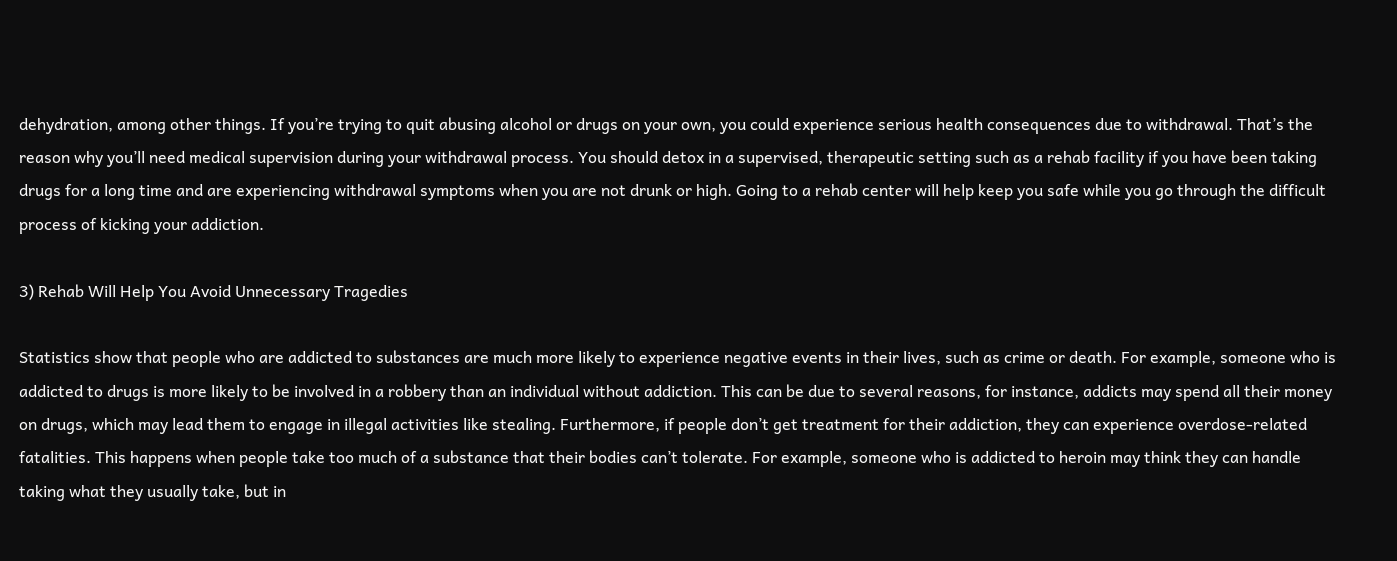dehydration, among other things. If you’re trying to quit abusing alcohol or drugs on your own, you could experience serious health consequences due to withdrawal. That’s the reason why you’ll need medical supervision during your withdrawal process. You should detox in a supervised, therapeutic setting such as a rehab facility if you have been taking drugs for a long time and are experiencing withdrawal symptoms when you are not drunk or high. Going to a rehab center will help keep you safe while you go through the difficult process of kicking your addiction.

3) Rehab Will Help You Avoid Unnecessary Tragedies

Statistics show that people who are addicted to substances are much more likely to experience negative events in their lives, such as crime or death. For example, someone who is addicted to drugs is more likely to be involved in a robbery than an individual without addiction. This can be due to several reasons, for instance, addicts may spend all their money on drugs, which may lead them to engage in illegal activities like stealing. Furthermore, if people don’t get treatment for their addiction, they can experience overdose-related fatalities. This happens when people take too much of a substance that their bodies can’t tolerate. For example, someone who is addicted to heroin may think they can handle taking what they usually take, but in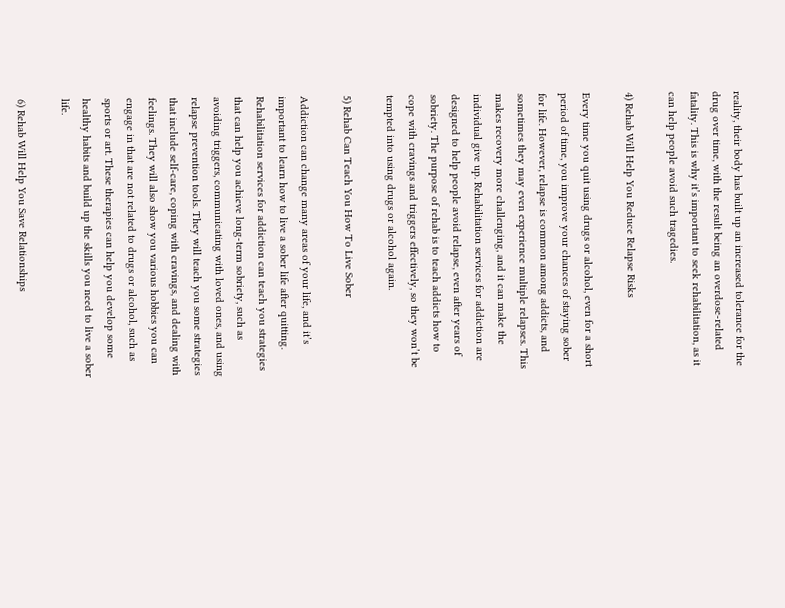reality, their body has built up an increased tolerance for the drug over time, with the result being an overdose-related fatality. This is why it’s important to seek rehabilitation, as it can help people avoid such tragedies.

4) Rehab Will Help You Reduce Relapse Risks

Every time you quit using drugs or alcohol, even for a short period of time, you improve your chances of staying sober for life. However, relapse is common among addicts, and sometimes they may even experience multiple relapses. This makes recovery more challenging, and it can make the individual give up. Rehabilitation services for addiction are designed to help people avoid relapse, even after years of sobriety. The purpose of rehab is to teach addicts how to cope with cravings and triggers effectively, so they won’t be tempted into using drugs or alcohol again.

5) Rehab Can Teach You How To Live Sober

Addiction can change many areas of your life, and it’s important to learn how to live a sober life after quitting. Rehabilitation services for addiction can teach you strategies that can help you achieve long-term sobriety, such as avoiding triggers, communicating with loved ones, and using relapse prevention tools. They will teach you some strategies that include self-care, coping with cravings, and dealing with feelings. They will also show you various hobbies you can engage in that are not related to drugs or alcohol, such as sports or art. These therapies can help you develop some healthy habits and build up the skills you need to live a sober life.

6) Rehab Will Help You Save Relationships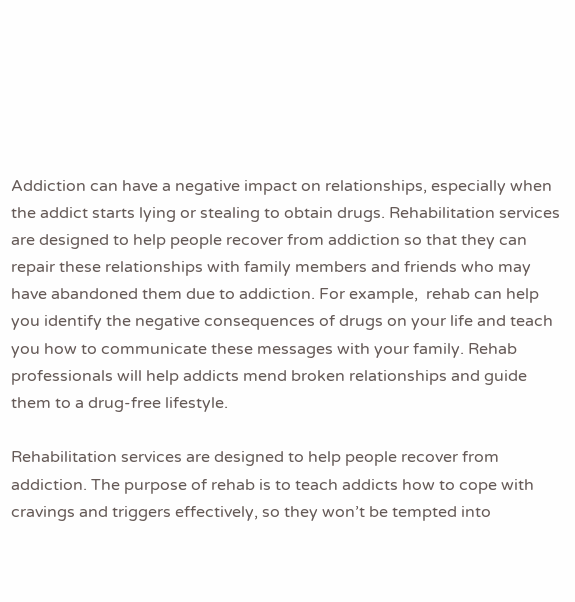Addiction can have a negative impact on relationships, especially when the addict starts lying or stealing to obtain drugs. Rehabilitation services are designed to help people recover from addiction so that they can repair these relationships with family members and friends who may have abandoned them due to addiction. For example,  rehab can help you identify the negative consequences of drugs on your life and teach you how to communicate these messages with your family. Rehab professionals will help addicts mend broken relationships and guide them to a drug-free lifestyle.

Rehabilitation services are designed to help people recover from addiction. The purpose of rehab is to teach addicts how to cope with cravings and triggers effectively, so they won’t be tempted into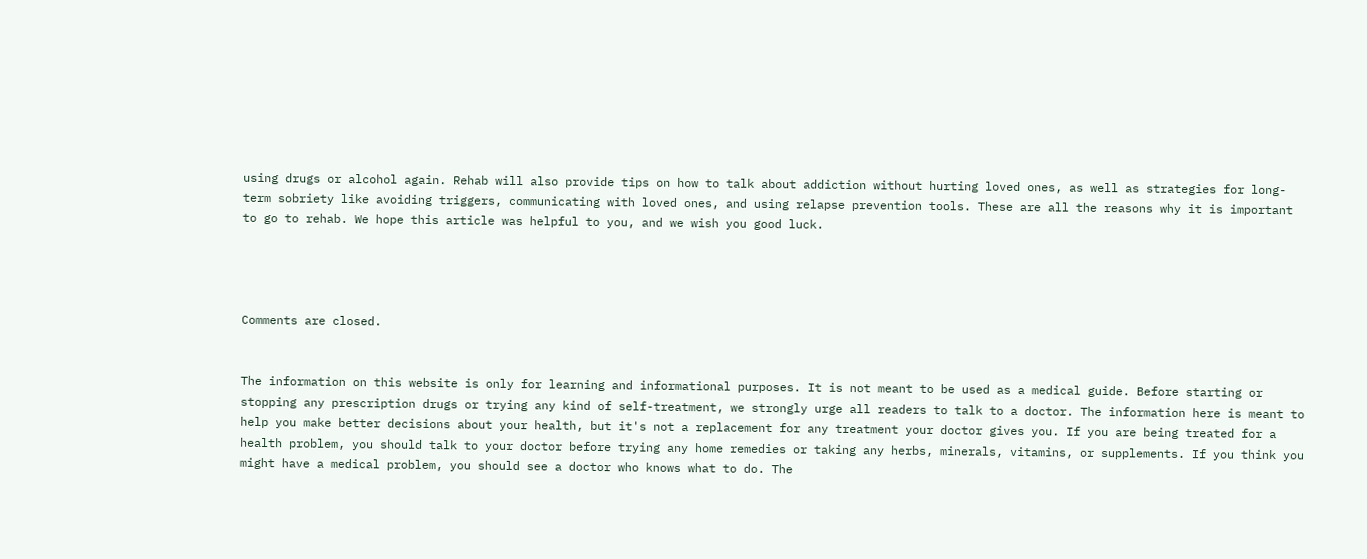using drugs or alcohol again. Rehab will also provide tips on how to talk about addiction without hurting loved ones, as well as strategies for long-term sobriety like avoiding triggers, communicating with loved ones, and using relapse prevention tools. These are all the reasons why it is important to go to rehab. We hope this article was helpful to you, and we wish you good luck.




Comments are closed.


The information on this website is only for learning and informational purposes. It is not meant to be used as a medical guide. Before starting or stopping any prescription drugs or trying any kind of self-treatment, we strongly urge all readers to talk to a doctor. The information here is meant to help you make better decisions about your health, but it's not a replacement for any treatment your doctor gives you. If you are being treated for a health problem, you should talk to your doctor before trying any home remedies or taking any herbs, minerals, vitamins, or supplements. If you think you might have a medical problem, you should see a doctor who knows what to do. The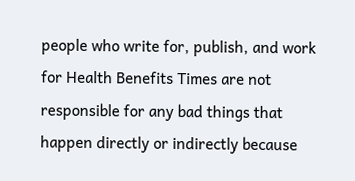people who write for, publish, and work for Health Benefits Times are not responsible for any bad things that happen directly or indirectly because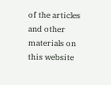of the articles and other materials on this website